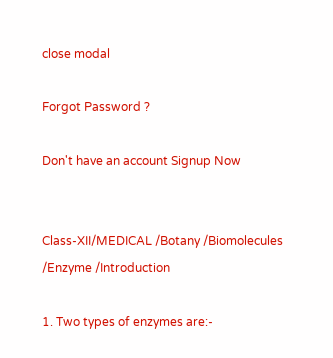close modal

Forgot Password ?

Don't have an account Signup Now


Class-XII/MEDICAL /Botany /Biomolecules /Enzyme /Introduction

1. Two types of enzymes are:-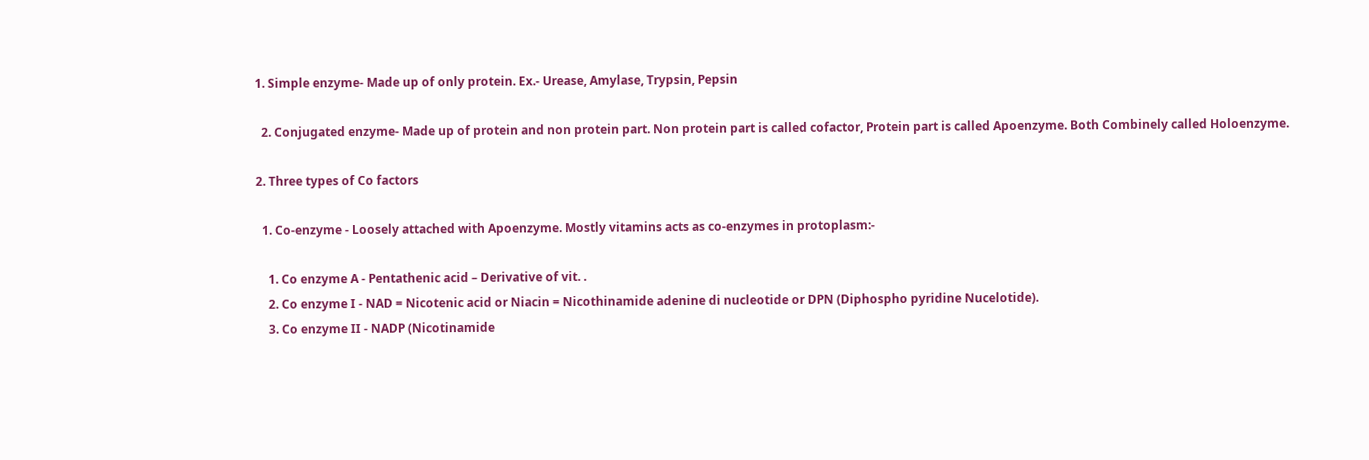1. Simple enzyme- Made up of only protein. Ex.- Urease, Amylase, Trypsin, Pepsin

  2. Conjugated enzyme- Made up of protein and non protein part. Non protein part is called cofactor, Protein part is called Apoenzyme. Both Combinely called Holoenzyme.

2. Three types of Co factors

  1. Co-enzyme - Loosely attached with Apoenzyme. Mostly vitamins acts as co-enzymes in protoplasm:-

    1. Co enzyme A - Pentathenic acid – Derivative of vit. .
    2. Co enzyme I - NAD = Nicotenic acid or Niacin = Nicothinamide adenine di nucleotide or DPN (Diphospho pyridine Nucelotide).
    3. Co enzyme II - NADP (Nicotinamide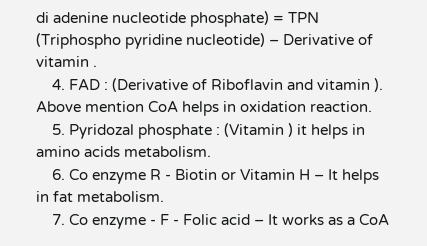di adenine nucleotide phosphate) = TPN (Triphospho pyridine nucleotide) – Derivative of vitamin .
    4. FAD : (Derivative of Riboflavin and vitamin ). Above mention CoA helps in oxidation reaction.
    5. Pyridozal phosphate : (Vitamin ) it helps in amino acids metabolism.
    6. Co enzyme R - Biotin or Vitamin H – It helps in fat metabolism.
    7. Co enzyme - F - Folic acid – It works as a CoA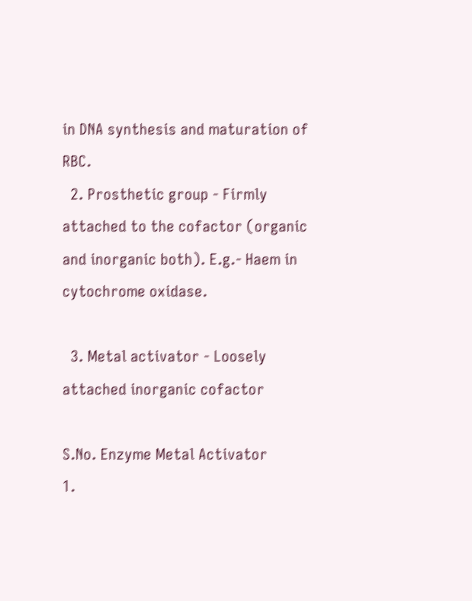in DNA synthesis and maturation of RBC.
  2. Prosthetic group - Firmly attached to the cofactor (organic and inorganic both). E.g.- Haem in cytochrome oxidase.

  3. Metal activator - Loosely attached inorganic cofactor

S.No. Enzyme Metal Activator
1.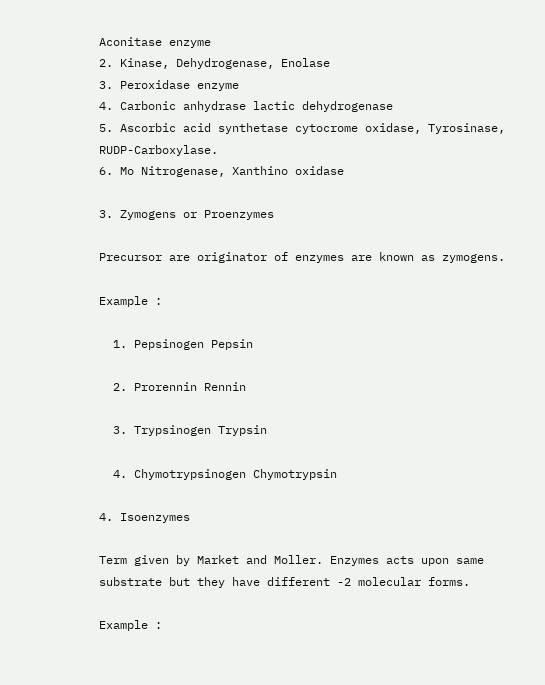Aconitase enzyme
2. Kinase, Dehydrogenase, Enolase
3. Peroxidase enzyme
4. Carbonic anhydrase lactic dehydrogenase
5. Ascorbic acid synthetase cytocrome oxidase, Tyrosinase, RUDP-Carboxylase.
6. Mo Nitrogenase, Xanthino oxidase

3. Zymogens or Proenzymes

Precursor are originator of enzymes are known as zymogens.

Example :

  1. Pepsinogen Pepsin

  2. Prorennin Rennin

  3. Trypsinogen Trypsin

  4. Chymotrypsinogen Chymotrypsin

4. Isoenzymes

Term given by Market and Moller. Enzymes acts upon same substrate but they have different -2 molecular forms.

Example :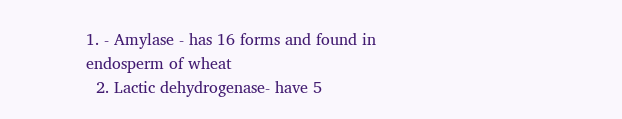1. - Amylase - has 16 forms and found in endosperm of wheat
  2. Lactic dehydrogenase- have 5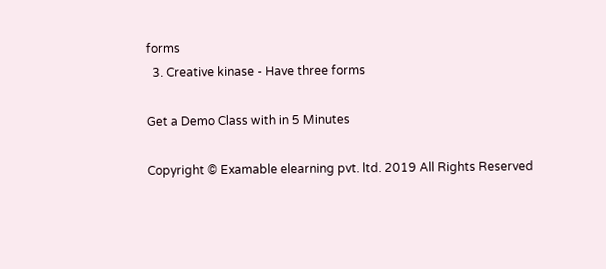forms
  3. Creative kinase - Have three forms

Get a Demo Class with in 5 Minutes

Copyright © Examable elearning pvt. ltd. 2019 All Rights Reserved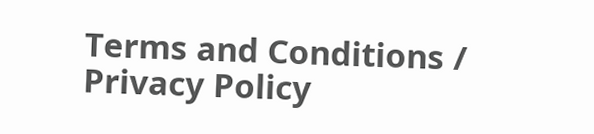Terms and Conditions / Privacy Policy